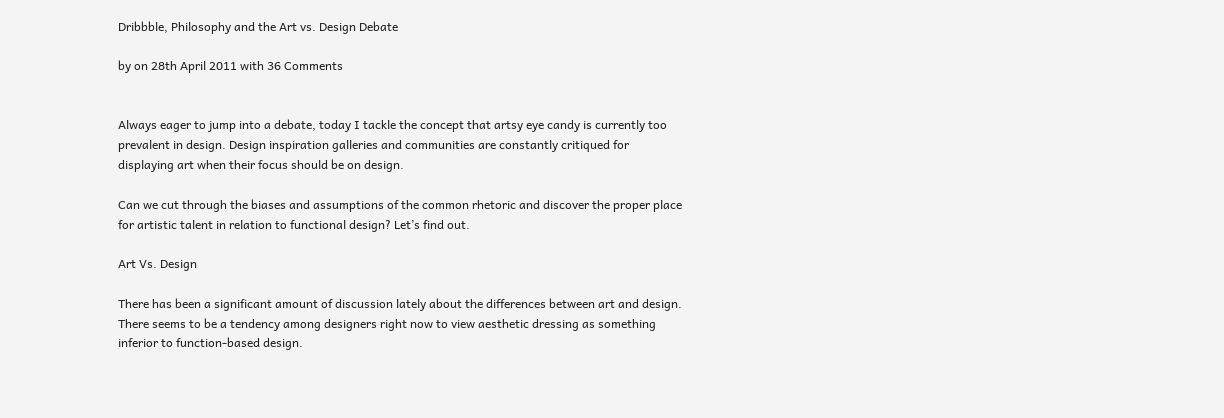Dribbble, Philosophy and the Art vs. Design Debate

by on 28th April 2011 with 36 Comments


Always eager to jump into a debate, today I tackle the concept that artsy eye candy is currently too prevalent in design. Design inspiration galleries and communities are constantly critiqued for displaying art when their focus should be on design.

Can we cut through the biases and assumptions of the common rhetoric and discover the proper place for artistic talent in relation to functional design? Let’s find out.

Art Vs. Design

There has been a significant amount of discussion lately about the differences between art and design. There seems to be a tendency among designers right now to view aesthetic dressing as something inferior to function-based design.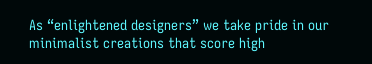As “enlightened designers” we take pride in our minimalist creations that score high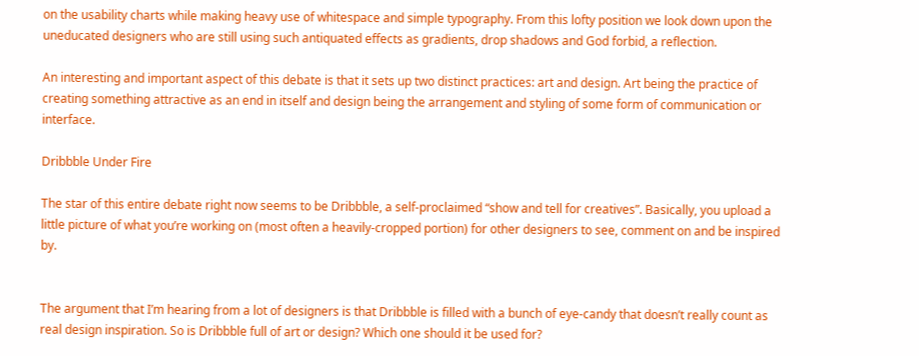on the usability charts while making heavy use of whitespace and simple typography. From this lofty position we look down upon the uneducated designers who are still using such antiquated effects as gradients, drop shadows and God forbid, a reflection.

An interesting and important aspect of this debate is that it sets up two distinct practices: art and design. Art being the practice of creating something attractive as an end in itself and design being the arrangement and styling of some form of communication or interface.

Dribbble Under Fire

The star of this entire debate right now seems to be Dribbble, a self-proclaimed “show and tell for creatives”. Basically, you upload a little picture of what you’re working on (most often a heavily-cropped portion) for other designers to see, comment on and be inspired by.


The argument that I’m hearing from a lot of designers is that Dribbble is filled with a bunch of eye-candy that doesn’t really count as real design inspiration. So is Dribbble full of art or design? Which one should it be used for?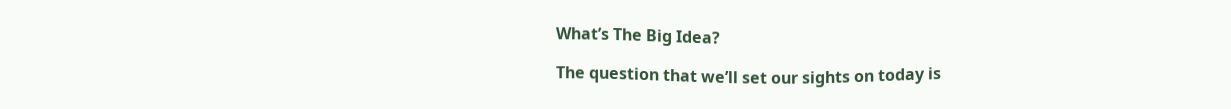What’s The Big Idea?

The question that we’ll set our sights on today is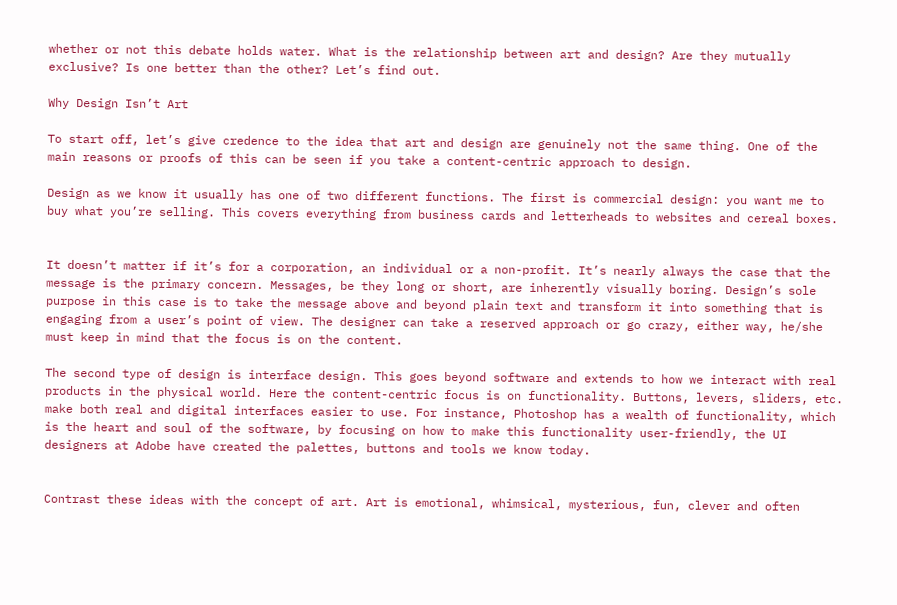whether or not this debate holds water. What is the relationship between art and design? Are they mutually exclusive? Is one better than the other? Let’s find out.

Why Design Isn’t Art

To start off, let’s give credence to the idea that art and design are genuinely not the same thing. One of the main reasons or proofs of this can be seen if you take a content-centric approach to design.

Design as we know it usually has one of two different functions. The first is commercial design: you want me to buy what you’re selling. This covers everything from business cards and letterheads to websites and cereal boxes.


It doesn’t matter if it’s for a corporation, an individual or a non-profit. It’s nearly always the case that the message is the primary concern. Messages, be they long or short, are inherently visually boring. Design’s sole purpose in this case is to take the message above and beyond plain text and transform it into something that is engaging from a user’s point of view. The designer can take a reserved approach or go crazy, either way, he/she must keep in mind that the focus is on the content.

The second type of design is interface design. This goes beyond software and extends to how we interact with real products in the physical world. Here the content-centric focus is on functionality. Buttons, levers, sliders, etc. make both real and digital interfaces easier to use. For instance, Photoshop has a wealth of functionality, which is the heart and soul of the software, by focusing on how to make this functionality user-friendly, the UI designers at Adobe have created the palettes, buttons and tools we know today.


Contrast these ideas with the concept of art. Art is emotional, whimsical, mysterious, fun, clever and often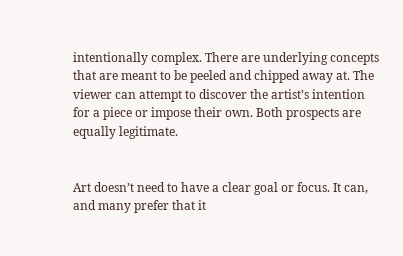intentionally complex. There are underlying concepts that are meant to be peeled and chipped away at. The viewer can attempt to discover the artist’s intention for a piece or impose their own. Both prospects are equally legitimate.


Art doesn’t need to have a clear goal or focus. It can, and many prefer that it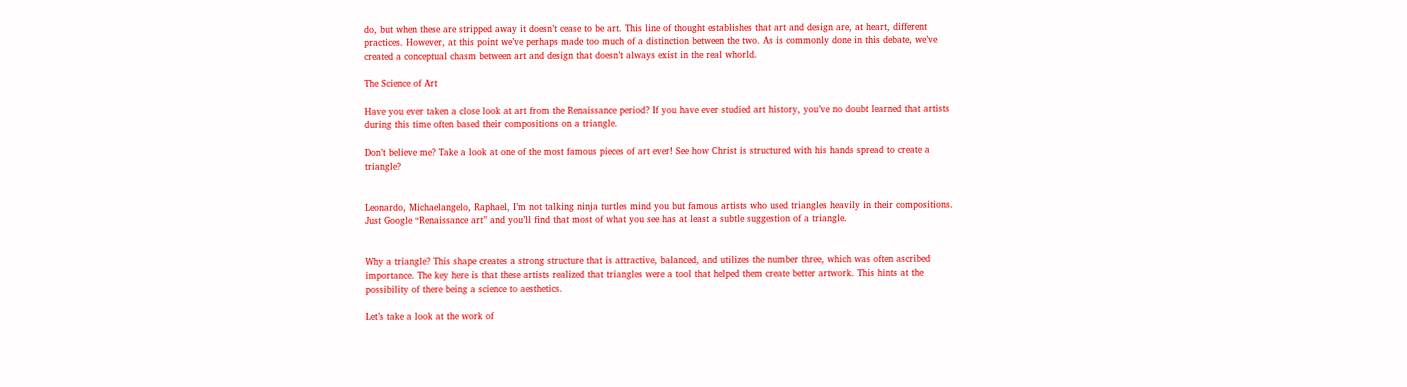do, but when these are stripped away it doesn’t cease to be art. This line of thought establishes that art and design are, at heart, different practices. However, at this point we’ve perhaps made too much of a distinction between the two. As is commonly done in this debate, we’ve created a conceptual chasm between art and design that doesn’t always exist in the real whorld.

The Science of Art

Have you ever taken a close look at art from the Renaissance period? If you have ever studied art history, you’ve no doubt learned that artists during this time often based their compositions on a triangle.

Don’t believe me? Take a look at one of the most famous pieces of art ever! See how Christ is structured with his hands spread to create a triangle?


Leonardo, Michaelangelo, Raphael, I’m not talking ninja turtles mind you but famous artists who used triangles heavily in their compositions. Just Google “Renaissance art” and you’ll find that most of what you see has at least a subtle suggestion of a triangle.


Why a triangle? This shape creates a strong structure that is attractive, balanced, and utilizes the number three, which was often ascribed importance. The key here is that these artists realized that triangles were a tool that helped them create better artwork. This hints at the possibility of there being a science to aesthetics.

Let’s take a look at the work of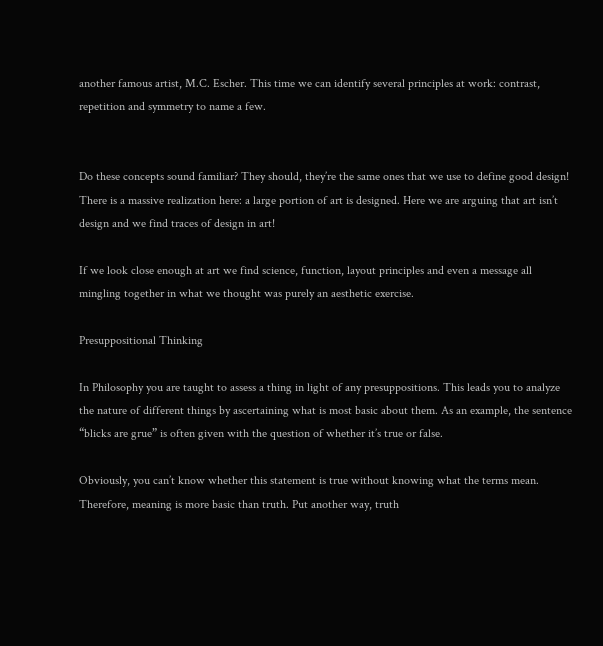another famous artist, M.C. Escher. This time we can identify several principles at work: contrast, repetition and symmetry to name a few.


Do these concepts sound familiar? They should, they’re the same ones that we use to define good design! There is a massive realization here: a large portion of art is designed. Here we are arguing that art isn’t design and we find traces of design in art!

If we look close enough at art we find science, function, layout principles and even a message all mingling together in what we thought was purely an aesthetic exercise.

Presuppositional Thinking

In Philosophy you are taught to assess a thing in light of any presuppositions. This leads you to analyze the nature of different things by ascertaining what is most basic about them. As an example, the sentence “blicks are grue” is often given with the question of whether it’s true or false.

Obviously, you can’t know whether this statement is true without knowing what the terms mean. Therefore, meaning is more basic than truth. Put another way, truth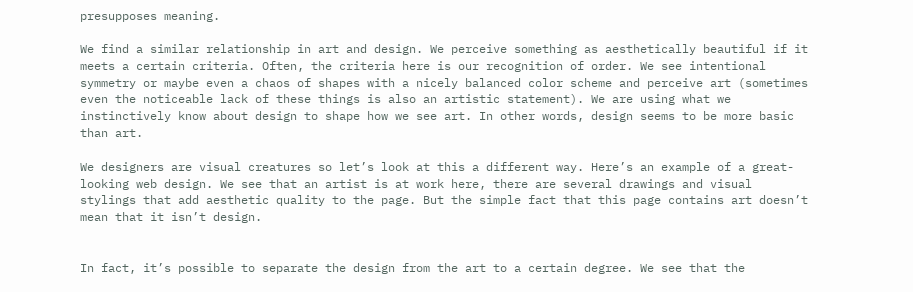presupposes meaning.

We find a similar relationship in art and design. We perceive something as aesthetically beautiful if it meets a certain criteria. Often, the criteria here is our recognition of order. We see intentional symmetry or maybe even a chaos of shapes with a nicely balanced color scheme and perceive art (sometimes even the noticeable lack of these things is also an artistic statement). We are using what we instinctively know about design to shape how we see art. In other words, design seems to be more basic than art.

We designers are visual creatures so let’s look at this a different way. Here’s an example of a great-looking web design. We see that an artist is at work here, there are several drawings and visual stylings that add aesthetic quality to the page. But the simple fact that this page contains art doesn’t mean that it isn’t design.


In fact, it’s possible to separate the design from the art to a certain degree. We see that the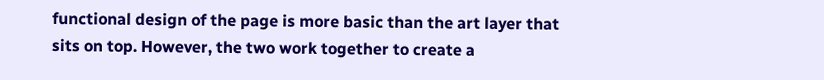functional design of the page is more basic than the art layer that sits on top. However, the two work together to create a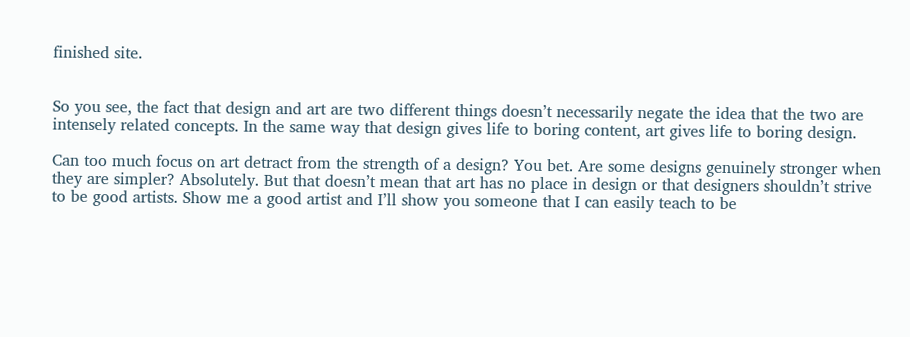finished site.


So you see, the fact that design and art are two different things doesn’t necessarily negate the idea that the two are intensely related concepts. In the same way that design gives life to boring content, art gives life to boring design.

Can too much focus on art detract from the strength of a design? You bet. Are some designs genuinely stronger when they are simpler? Absolutely. But that doesn’t mean that art has no place in design or that designers shouldn’t strive to be good artists. Show me a good artist and I’ll show you someone that I can easily teach to be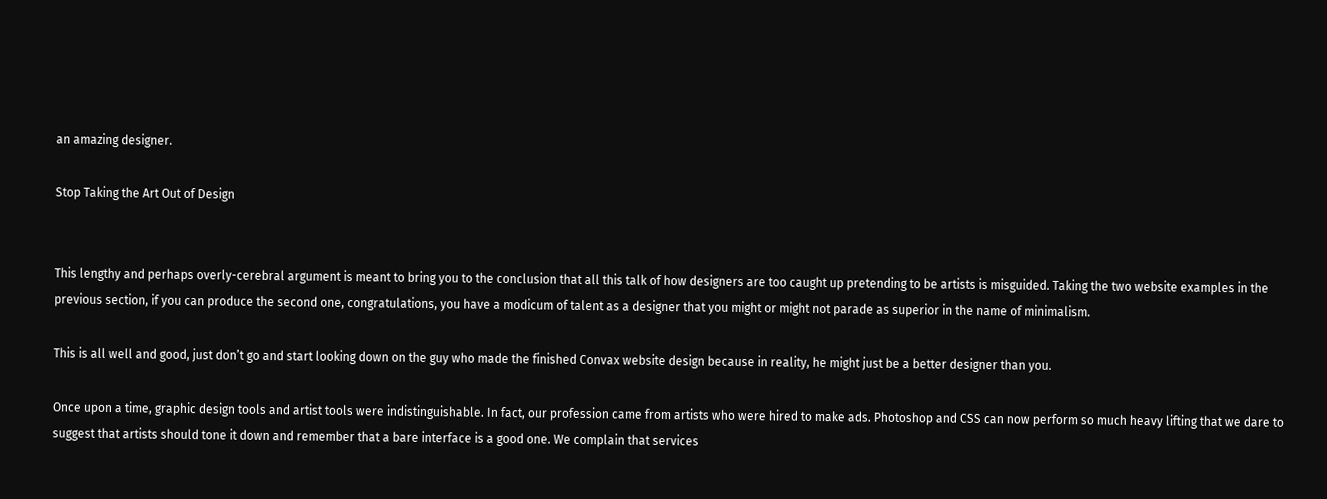an amazing designer.

Stop Taking the Art Out of Design


This lengthy and perhaps overly-cerebral argument is meant to bring you to the conclusion that all this talk of how designers are too caught up pretending to be artists is misguided. Taking the two website examples in the previous section, if you can produce the second one, congratulations, you have a modicum of talent as a designer that you might or might not parade as superior in the name of minimalism.

This is all well and good, just don’t go and start looking down on the guy who made the finished Convax website design because in reality, he might just be a better designer than you.

Once upon a time, graphic design tools and artist tools were indistinguishable. In fact, our profession came from artists who were hired to make ads. Photoshop and CSS can now perform so much heavy lifting that we dare to suggest that artists should tone it down and remember that a bare interface is a good one. We complain that services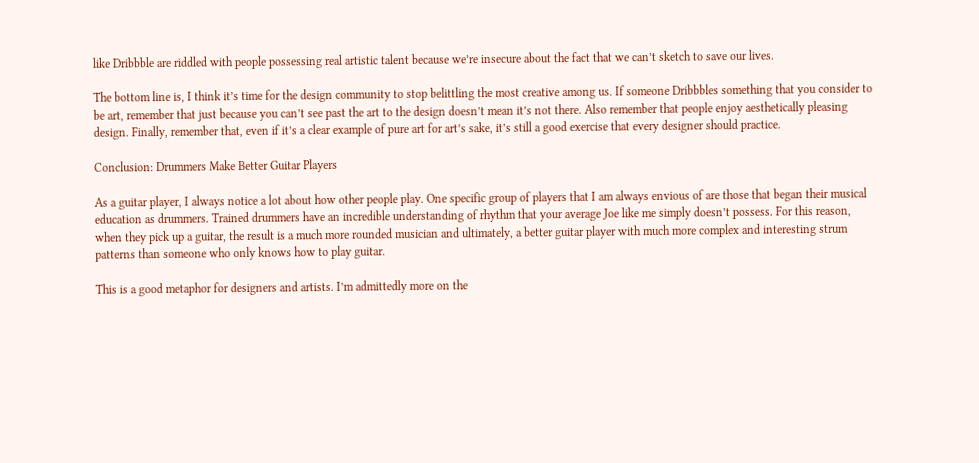like Dribbble are riddled with people possessing real artistic talent because we’re insecure about the fact that we can’t sketch to save our lives.

The bottom line is, I think it’s time for the design community to stop belittling the most creative among us. If someone Dribbbles something that you consider to be art, remember that just because you can’t see past the art to the design doesn’t mean it’s not there. Also remember that people enjoy aesthetically pleasing design. Finally, remember that, even if it’s a clear example of pure art for art’s sake, it’s still a good exercise that every designer should practice.

Conclusion: Drummers Make Better Guitar Players

As a guitar player, I always notice a lot about how other people play. One specific group of players that I am always envious of are those that began their musical education as drummers. Trained drummers have an incredible understanding of rhythm that your average Joe like me simply doesn’t possess. For this reason, when they pick up a guitar, the result is a much more rounded musician and ultimately, a better guitar player with much more complex and interesting strum patterns than someone who only knows how to play guitar.

This is a good metaphor for designers and artists. I’m admittedly more on the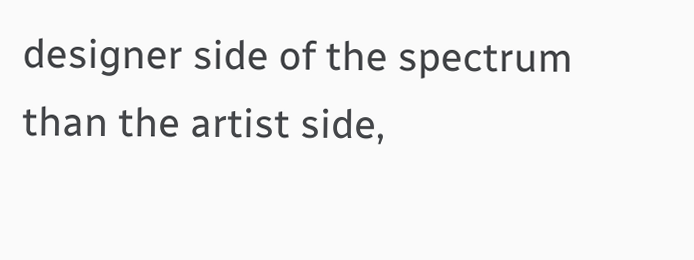designer side of the spectrum than the artist side,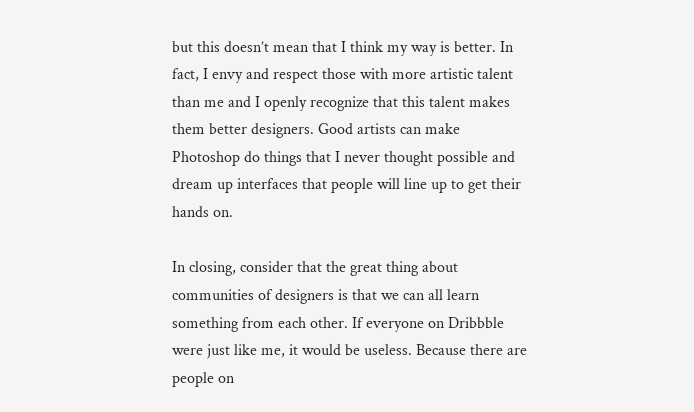but this doesn’t mean that I think my way is better. In fact, I envy and respect those with more artistic talent than me and I openly recognize that this talent makes them better designers. Good artists can make Photoshop do things that I never thought possible and dream up interfaces that people will line up to get their hands on.

In closing, consider that the great thing about communities of designers is that we can all learn something from each other. If everyone on Dribbble were just like me, it would be useless. Because there are people on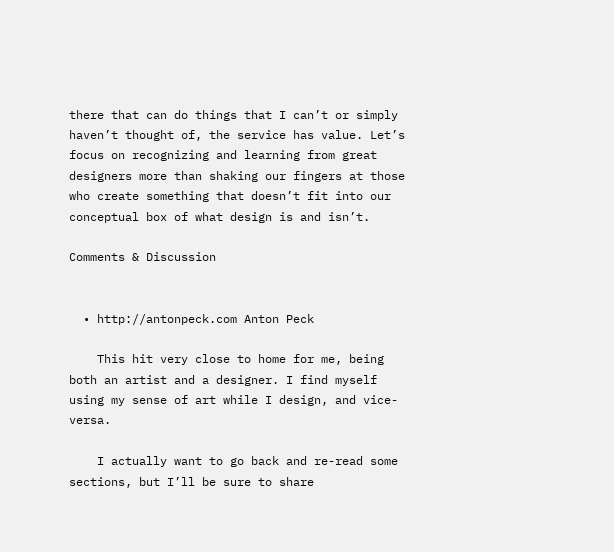there that can do things that I can’t or simply haven’t thought of, the service has value. Let’s focus on recognizing and learning from great designers more than shaking our fingers at those who create something that doesn’t fit into our conceptual box of what design is and isn’t.

Comments & Discussion


  • http://antonpeck.com Anton Peck

    This hit very close to home for me, being both an artist and a designer. I find myself using my sense of art while I design, and vice-versa.

    I actually want to go back and re-read some sections, but I’ll be sure to share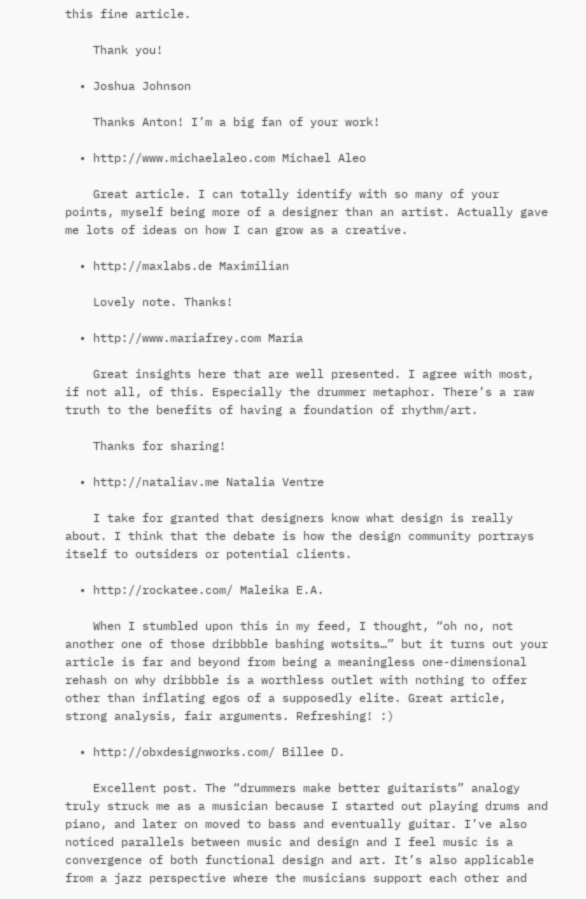this fine article.

    Thank you!

  • Joshua Johnson

    Thanks Anton! I’m a big fan of your work!

  • http://www.michaelaleo.com Michael Aleo

    Great article. I can totally identify with so many of your points, myself being more of a designer than an artist. Actually gave me lots of ideas on how I can grow as a creative.

  • http://maxlabs.de Maximilian

    Lovely note. Thanks!

  • http://www.mariafrey.com Maria

    Great insights here that are well presented. I agree with most, if not all, of this. Especially the drummer metaphor. There’s a raw truth to the benefits of having a foundation of rhythm/art.

    Thanks for sharing!

  • http://nataliav.me Natalia Ventre

    I take for granted that designers know what design is really about. I think that the debate is how the design community portrays itself to outsiders or potential clients.

  • http://rockatee.com/ Maleika E.A.

    When I stumbled upon this in my feed, I thought, “oh no, not another one of those dribbble bashing wotsits…” but it turns out your article is far and beyond from being a meaningless one-dimensional rehash on why dribbble is a worthless outlet with nothing to offer other than inflating egos of a supposedly elite. Great article, strong analysis, fair arguments. Refreshing! :)

  • http://obxdesignworks.com/ Billee D.

    Excellent post. The “drummers make better guitarists” analogy truly struck me as a musician because I started out playing drums and piano, and later on moved to bass and eventually guitar. I’ve also noticed parallels between music and design and I feel music is a convergence of both functional design and art. It’s also applicable from a jazz perspective where the musicians support each other and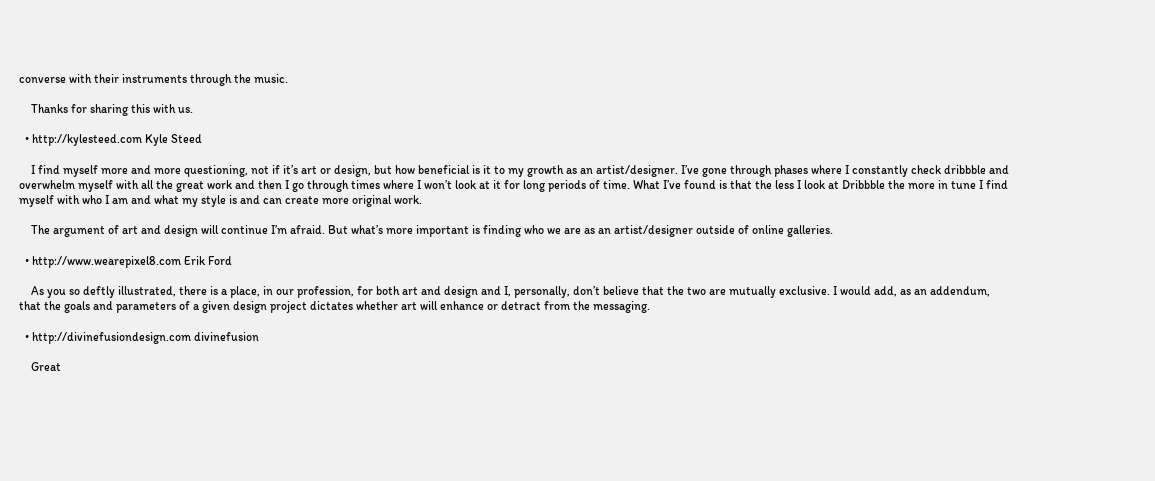converse with their instruments through the music.

    Thanks for sharing this with us.

  • http://kylesteed.com Kyle Steed

    I find myself more and more questioning, not if it’s art or design, but how beneficial is it to my growth as an artist/designer. I’ve gone through phases where I constantly check dribbble and overwhelm myself with all the great work and then I go through times where I won’t look at it for long periods of time. What I’ve found is that the less I look at Dribbble the more in tune I find myself with who I am and what my style is and can create more original work.

    The argument of art and design will continue I’m afraid. But what’s more important is finding who we are as an artist/designer outside of online galleries.

  • http://www.wearepixel8.com Erik Ford

    As you so deftly illustrated, there is a place, in our profession, for both art and design and I, personally, don’t believe that the two are mutually exclusive. I would add, as an addendum, that the goals and parameters of a given design project dictates whether art will enhance or detract from the messaging.

  • http://divinefusiondesign.com divinefusion

    Great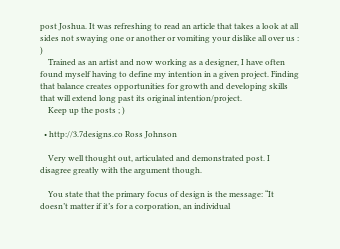post Joshua. It was refreshing to read an article that takes a look at all sides not swaying one or another or vomiting your dislike all over us : )
    Trained as an artist and now working as a designer, I have often found myself having to define my intention in a given project. Finding that balance creates opportunities for growth and developing skills that will extend long past its original intention/project.
    Keep up the posts ; )

  • http://3.7designs.co Ross Johnson

    Very well thought out, articulated and demonstrated post. I disagree greatly with the argument though.

    You state that the primary focus of design is the message: “It doesn’t matter if it’s for a corporation, an individual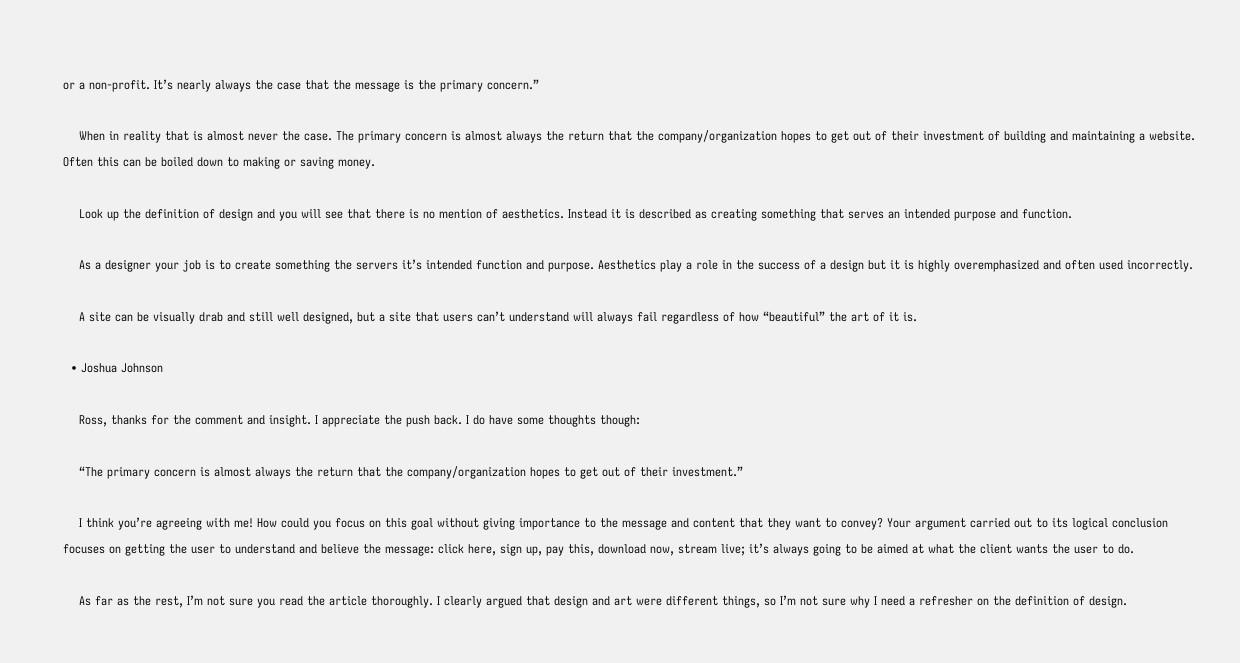or a non-profit. It’s nearly always the case that the message is the primary concern.”

    When in reality that is almost never the case. The primary concern is almost always the return that the company/organization hopes to get out of their investment of building and maintaining a website. Often this can be boiled down to making or saving money.

    Look up the definition of design and you will see that there is no mention of aesthetics. Instead it is described as creating something that serves an intended purpose and function.

    As a designer your job is to create something the servers it’s intended function and purpose. Aesthetics play a role in the success of a design but it is highly overemphasized and often used incorrectly.

    A site can be visually drab and still well designed, but a site that users can’t understand will always fail regardless of how “beautiful” the art of it is.

  • Joshua Johnson

    Ross, thanks for the comment and insight. I appreciate the push back. I do have some thoughts though:

    “The primary concern is almost always the return that the company/organization hopes to get out of their investment.”

    I think you’re agreeing with me! How could you focus on this goal without giving importance to the message and content that they want to convey? Your argument carried out to its logical conclusion focuses on getting the user to understand and believe the message: click here, sign up, pay this, download now, stream live; it’s always going to be aimed at what the client wants the user to do.

    As far as the rest, I’m not sure you read the article thoroughly. I clearly argued that design and art were different things, so I’m not sure why I need a refresher on the definition of design.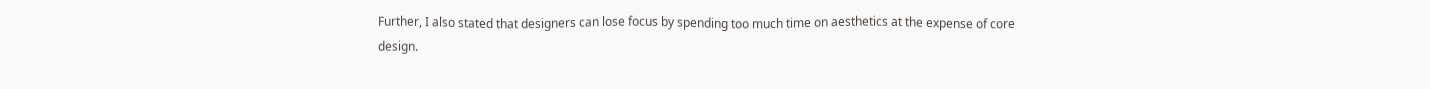Further, I also stated that designers can lose focus by spending too much time on aesthetics at the expense of core design.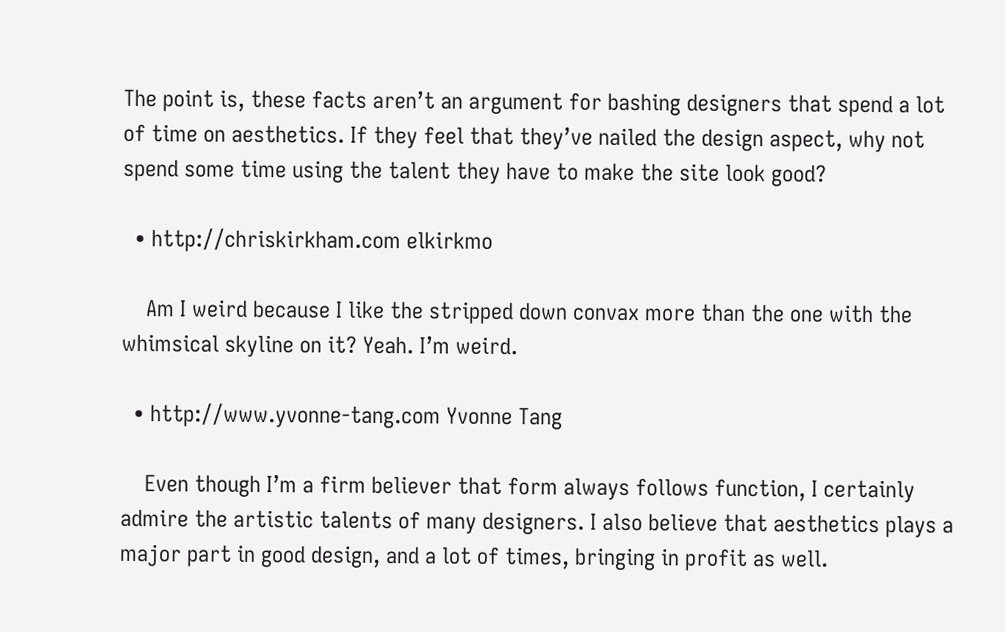The point is, these facts aren’t an argument for bashing designers that spend a lot of time on aesthetics. If they feel that they’ve nailed the design aspect, why not spend some time using the talent they have to make the site look good?

  • http://chriskirkham.com elkirkmo

    Am I weird because I like the stripped down convax more than the one with the whimsical skyline on it? Yeah. I’m weird.

  • http://www.yvonne-tang.com Yvonne Tang

    Even though I’m a firm believer that form always follows function, I certainly admire the artistic talents of many designers. I also believe that aesthetics plays a major part in good design, and a lot of times, bringing in profit as well.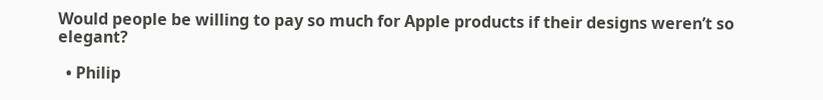Would people be willing to pay so much for Apple products if their designs weren’t so elegant?

  • Philip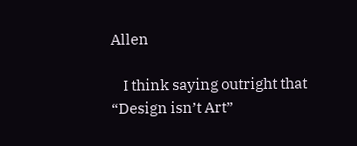Allen

    I think saying outright that “Design isn’t Art”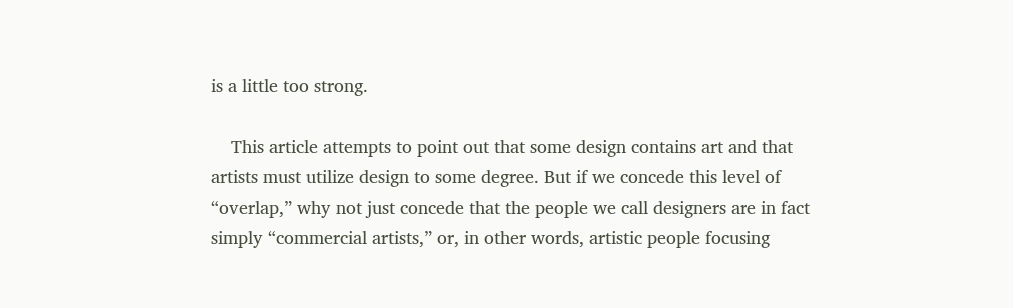is a little too strong.

    This article attempts to point out that some design contains art and that artists must utilize design to some degree. But if we concede this level of “overlap,” why not just concede that the people we call designers are in fact simply “commercial artists,” or, in other words, artistic people focusing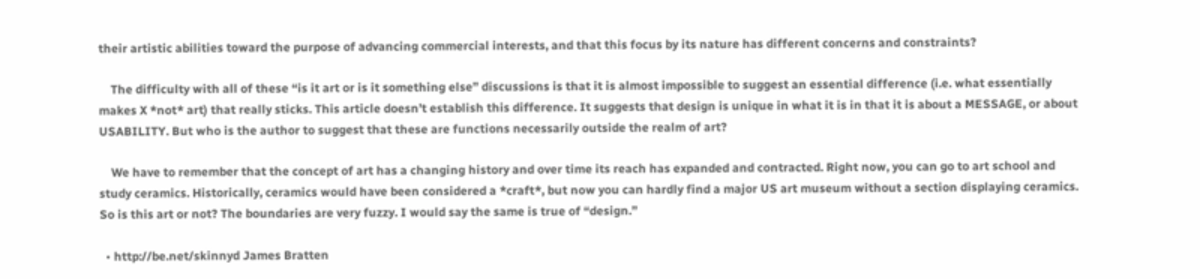their artistic abilities toward the purpose of advancing commercial interests, and that this focus by its nature has different concerns and constraints?

    The difficulty with all of these “is it art or is it something else” discussions is that it is almost impossible to suggest an essential difference (i.e. what essentially makes X *not* art) that really sticks. This article doesn’t establish this difference. It suggests that design is unique in what it is in that it is about a MESSAGE, or about USABILITY. But who is the author to suggest that these are functions necessarily outside the realm of art?

    We have to remember that the concept of art has a changing history and over time its reach has expanded and contracted. Right now, you can go to art school and study ceramics. Historically, ceramics would have been considered a *craft*, but now you can hardly find a major US art museum without a section displaying ceramics. So is this art or not? The boundaries are very fuzzy. I would say the same is true of “design.”

  • http://be.net/skinnyd James Bratten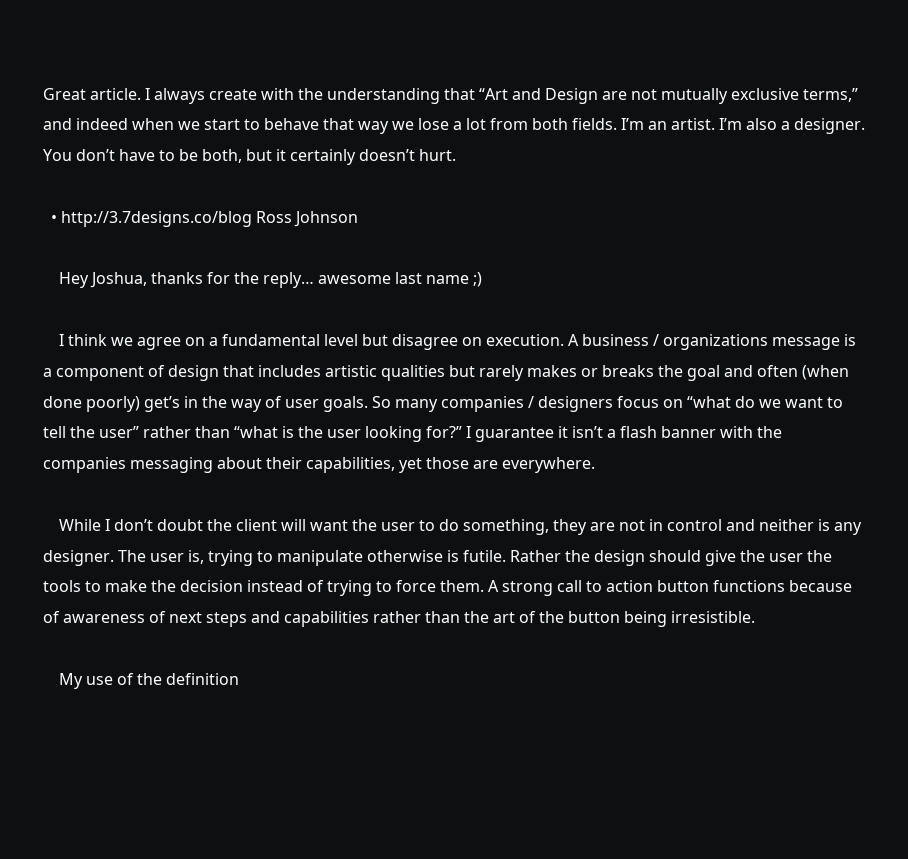Great article. I always create with the understanding that “Art and Design are not mutually exclusive terms,” and indeed when we start to behave that way we lose a lot from both fields. I’m an artist. I’m also a designer. You don’t have to be both, but it certainly doesn’t hurt.

  • http://3.7designs.co/blog Ross Johnson

    Hey Joshua, thanks for the reply… awesome last name ;)

    I think we agree on a fundamental level but disagree on execution. A business / organizations message is a component of design that includes artistic qualities but rarely makes or breaks the goal and often (when done poorly) get’s in the way of user goals. So many companies / designers focus on “what do we want to tell the user” rather than “what is the user looking for?” I guarantee it isn’t a flash banner with the companies messaging about their capabilities, yet those are everywhere.

    While I don’t doubt the client will want the user to do something, they are not in control and neither is any designer. The user is, trying to manipulate otherwise is futile. Rather the design should give the user the tools to make the decision instead of trying to force them. A strong call to action button functions because of awareness of next steps and capabilities rather than the art of the button being irresistible.

    My use of the definition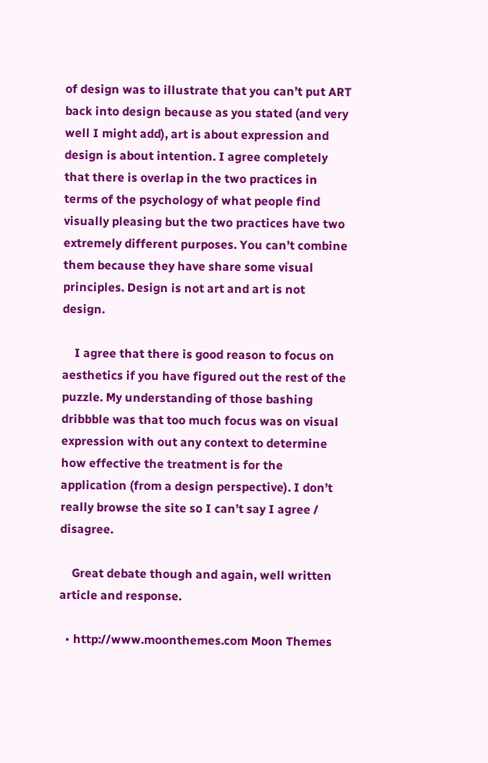of design was to illustrate that you can’t put ART back into design because as you stated (and very well I might add), art is about expression and design is about intention. I agree completely that there is overlap in the two practices in terms of the psychology of what people find visually pleasing but the two practices have two extremely different purposes. You can’t combine them because they have share some visual principles. Design is not art and art is not design.

    I agree that there is good reason to focus on aesthetics if you have figured out the rest of the puzzle. My understanding of those bashing dribbble was that too much focus was on visual expression with out any context to determine how effective the treatment is for the application (from a design perspective). I don’t really browse the site so I can’t say I agree / disagree.

    Great debate though and again, well written article and response.

  • http://www.moonthemes.com Moon Themes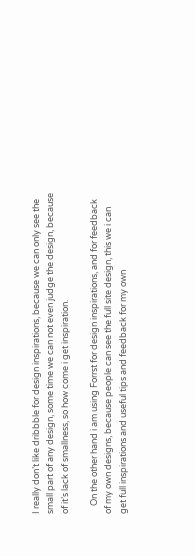I really don’t like dribbble for design inspirations, because we can only see the small part of any design, some time we can not even judge the design, because of it’s lack of smallness, so how come i get inspiration.

    On the other hand i am using Forrst for design inspirations, and for feedback of my own designs, because people can see the full site design, this we i can get full inspirations and useful tips and feedback for my own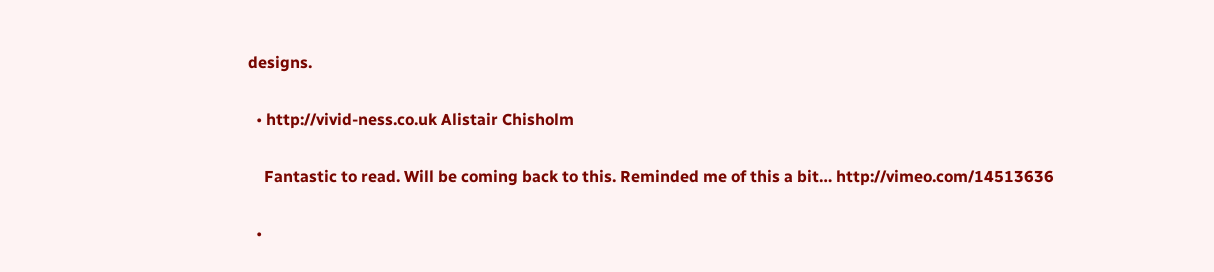designs.

  • http://vivid-ness.co.uk Alistair Chisholm

    Fantastic to read. Will be coming back to this. Reminded me of this a bit… http://vimeo.com/14513636

  •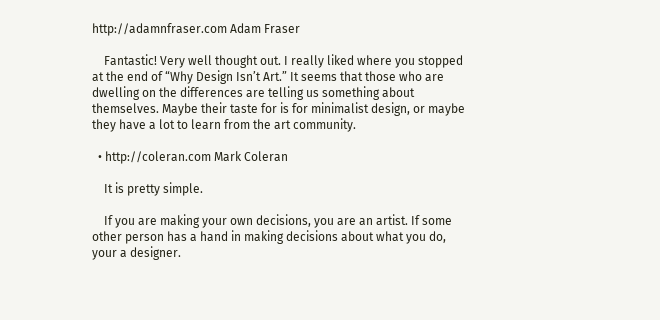http://adamnfraser.com Adam Fraser

    Fantastic! Very well thought out. I really liked where you stopped at the end of “Why Design Isn’t Art.” It seems that those who are dwelling on the differences are telling us something about themselves. Maybe their taste for is for minimalist design, or maybe they have a lot to learn from the art community.

  • http://coleran.com Mark Coleran

    It is pretty simple.

    If you are making your own decisions, you are an artist. If some other person has a hand in making decisions about what you do, your a designer.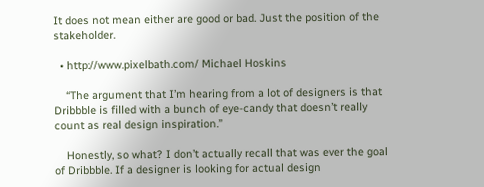It does not mean either are good or bad. Just the position of the stakeholder.

  • http://www.pixelbath.com/ Michael Hoskins

    “The argument that I’m hearing from a lot of designers is that Dribbble is filled with a bunch of eye-candy that doesn’t really count as real design inspiration.”

    Honestly, so what? I don’t actually recall that was ever the goal of Dribbble. If a designer is looking for actual design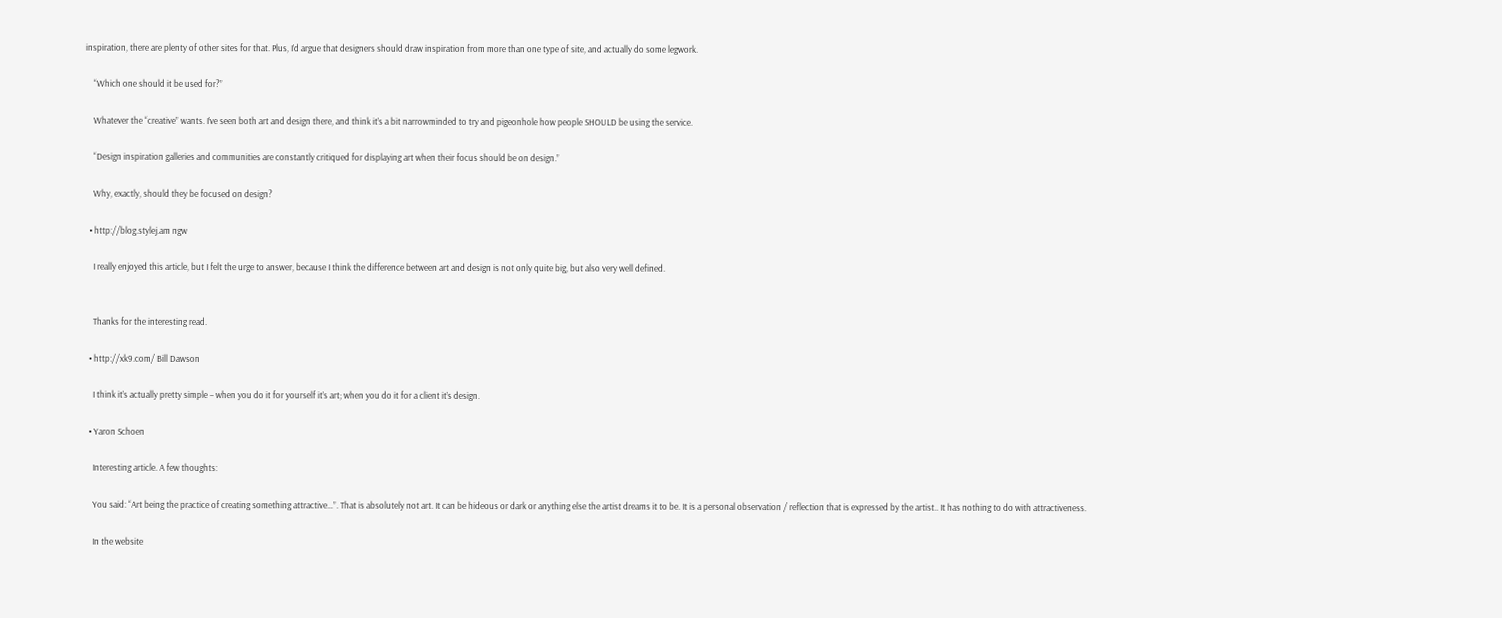inspiration, there are plenty of other sites for that. Plus, I’d argue that designers should draw inspiration from more than one type of site, and actually do some legwork.

    “Which one should it be used for?”

    Whatever the “creative” wants. I’ve seen both art and design there, and think it’s a bit narrowminded to try and pigeonhole how people SHOULD be using the service.

    “Design inspiration galleries and communities are constantly critiqued for displaying art when their focus should be on design.”

    Why, exactly, should they be focused on design?

  • http://blog.stylej.am ngw

    I really enjoyed this article, but I felt the urge to answer, because I think the difference between art and design is not only quite big, but also very well defined.


    Thanks for the interesting read.

  • http://xk9.com/ Bill Dawson

    I think it’s actually pretty simple – when you do it for yourself it’s art; when you do it for a client it’s design.

  • Yaron Schoen

    Interesting article. A few thoughts:

    You said: “Art being the practice of creating something attractive…”. That is absolutely not art. It can be hideous or dark or anything else the artist dreams it to be. It is a personal observation / reflection that is expressed by the artist.. It has nothing to do with attractiveness.

    In the website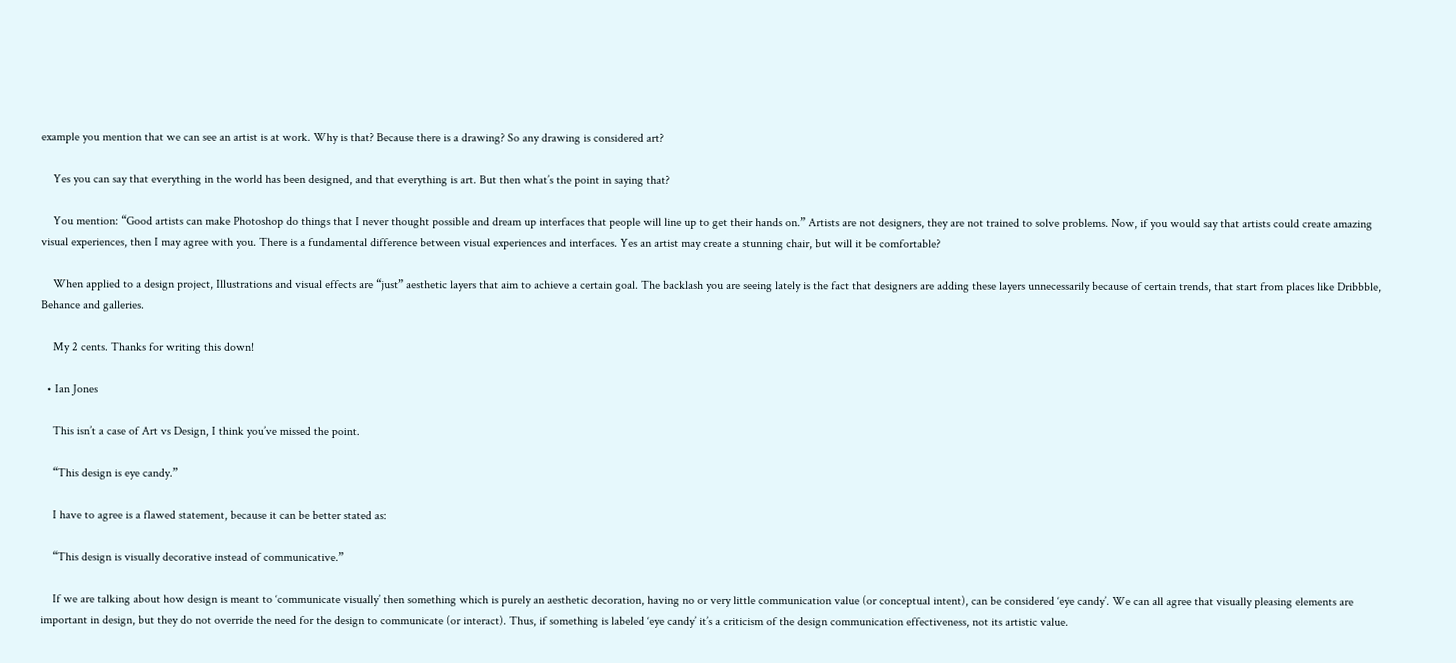example you mention that we can see an artist is at work. Why is that? Because there is a drawing? So any drawing is considered art?

    Yes you can say that everything in the world has been designed, and that everything is art. But then what’s the point in saying that?

    You mention: “Good artists can make Photoshop do things that I never thought possible and dream up interfaces that people will line up to get their hands on.” Artists are not designers, they are not trained to solve problems. Now, if you would say that artists could create amazing visual experiences, then I may agree with you. There is a fundamental difference between visual experiences and interfaces. Yes an artist may create a stunning chair, but will it be comfortable?

    When applied to a design project, Illustrations and visual effects are “just” aesthetic layers that aim to achieve a certain goal. The backlash you are seeing lately is the fact that designers are adding these layers unnecessarily because of certain trends, that start from places like Dribbble, Behance and galleries.

    My 2 cents. Thanks for writing this down!

  • Ian Jones

    This isn’t a case of Art vs Design, I think you’ve missed the point.

    “This design is eye candy.”

    I have to agree is a flawed statement, because it can be better stated as:

    “This design is visually decorative instead of communicative.”

    If we are talking about how design is meant to ‘communicate visually’ then something which is purely an aesthetic decoration, having no or very little communication value (or conceptual intent), can be considered ‘eye candy’. We can all agree that visually pleasing elements are important in design, but they do not override the need for the design to communicate (or interact). Thus, if something is labeled ‘eye candy’ it’s a criticism of the design communication effectiveness, not its artistic value.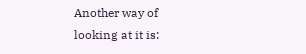Another way of looking at it is: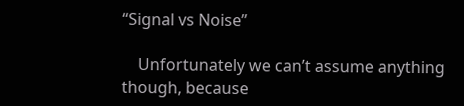“Signal vs Noise”

    Unfortunately we can’t assume anything though, because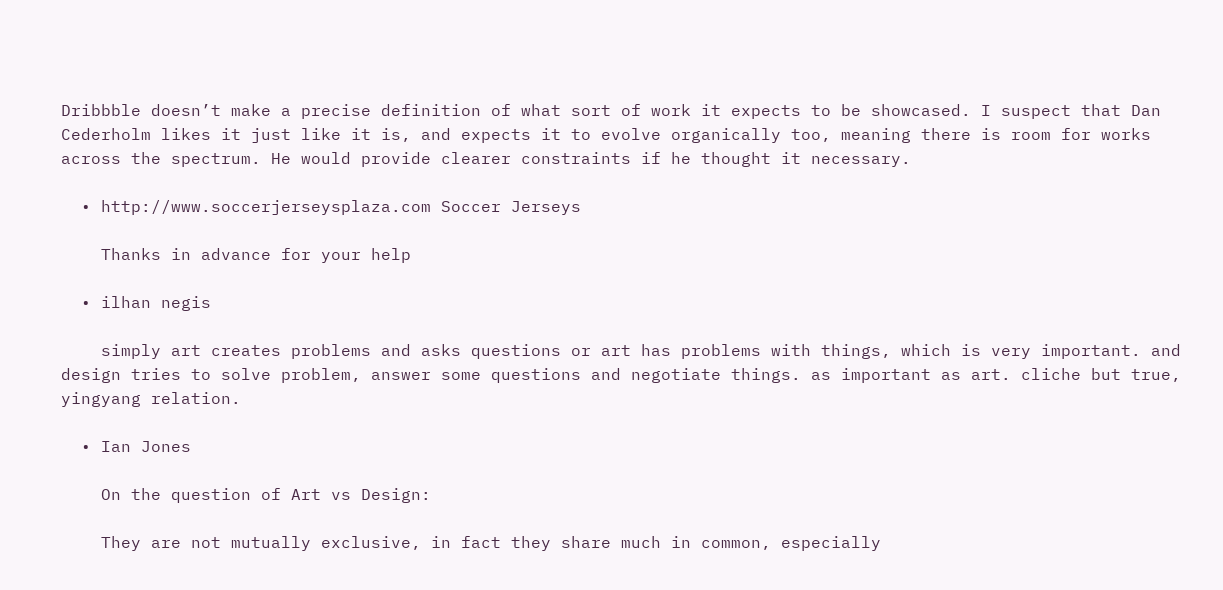Dribbble doesn’t make a precise definition of what sort of work it expects to be showcased. I suspect that Dan Cederholm likes it just like it is, and expects it to evolve organically too, meaning there is room for works across the spectrum. He would provide clearer constraints if he thought it necessary.

  • http://www.soccerjerseysplaza.com Soccer Jerseys

    Thanks in advance for your help

  • ilhan negis

    simply art creates problems and asks questions or art has problems with things, which is very important. and design tries to solve problem, answer some questions and negotiate things. as important as art. cliche but true, yingyang relation.

  • Ian Jones

    On the question of Art vs Design:

    They are not mutually exclusive, in fact they share much in common, especially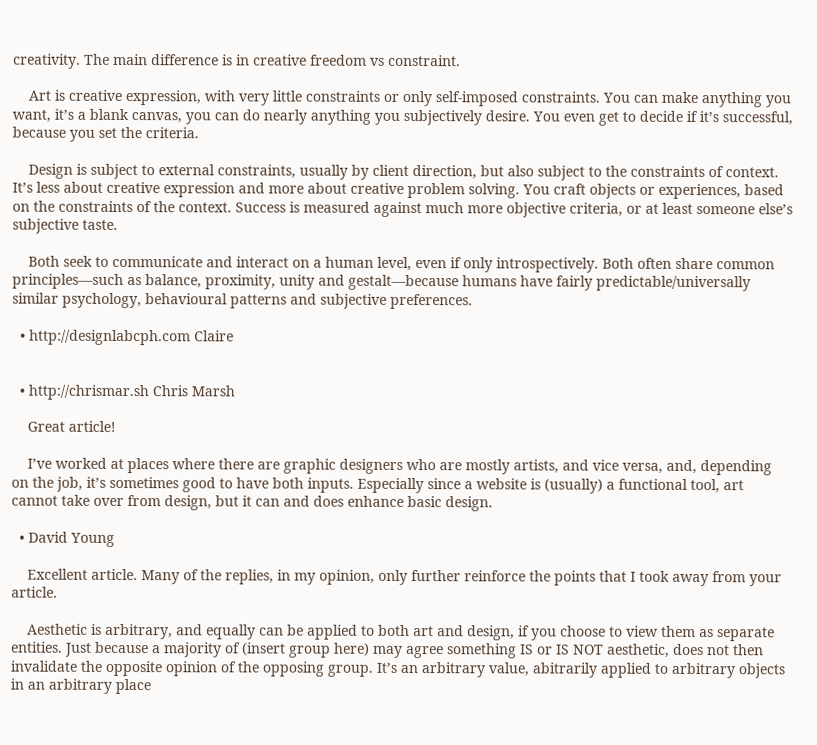creativity. The main difference is in creative freedom vs constraint.

    Art is creative expression, with very little constraints or only self-imposed constraints. You can make anything you want, it’s a blank canvas, you can do nearly anything you subjectively desire. You even get to decide if it’s successful, because you set the criteria.

    Design is subject to external constraints, usually by client direction, but also subject to the constraints of context. It’s less about creative expression and more about creative problem solving. You craft objects or experiences, based on the constraints of the context. Success is measured against much more objective criteria, or at least someone else’s subjective taste.

    Both seek to communicate and interact on a human level, even if only introspectively. Both often share common principles—such as balance, proximity, unity and gestalt—because humans have fairly predictable/universally similar psychology, behavioural patterns and subjective preferences.

  • http://designlabcph.com Claire


  • http://chrismar.sh Chris Marsh

    Great article!

    I’ve worked at places where there are graphic designers who are mostly artists, and vice versa, and, depending on the job, it’s sometimes good to have both inputs. Especially since a website is (usually) a functional tool, art cannot take over from design, but it can and does enhance basic design.

  • David Young

    Excellent article. Many of the replies, in my opinion, only further reinforce the points that I took away from your article.

    Aesthetic is arbitrary, and equally can be applied to both art and design, if you choose to view them as separate entities. Just because a majority of (insert group here) may agree something IS or IS NOT aesthetic, does not then invalidate the opposite opinion of the opposing group. It’s an arbitrary value, abitrarily applied to arbitrary objects in an arbitrary place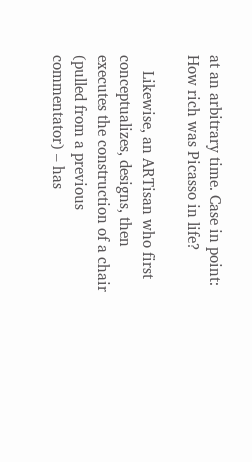at an arbitrary time. Case in point: How rich was Picasso in life?

    Likewise, an ARTisan who first conceptualizes, designs, then executes the construction of a chair (pulled from a previous commentator) – has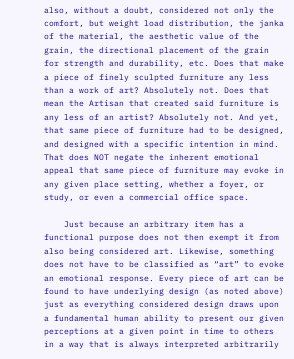also, without a doubt, considered not only the comfort, but weight load distribution, the janka of the material, the aesthetic value of the grain, the directional placement of the grain for strength and durability, etc. Does that make a piece of finely sculpted furniture any less than a work of art? Absolutely not. Does that mean the Artisan that created said furniture is any less of an artist? Absolutely not. And yet, that same piece of furniture had to be designed, and designed with a specific intention in mind. That does NOT negate the inherent emotional appeal that same piece of furniture may evoke in any given place setting, whether a foyer, or study, or even a commercial office space.

    Just because an arbitrary item has a functional purpose does not then exempt it from also being considered art. Likewise, something does not have to be classified as “art” to evoke an emotional response. Every piece of art can be found to have underlying design (as noted above) just as everything considered design draws upon a fundamental human ability to present our given perceptions at a given point in time to others in a way that is always interpreted arbitrarily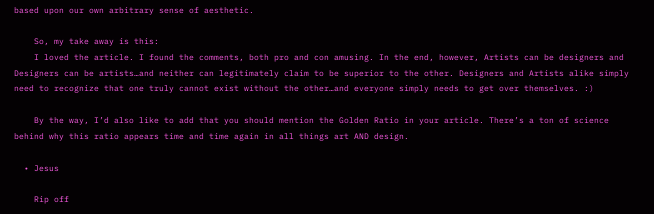based upon our own arbitrary sense of aesthetic.

    So, my take away is this:
    I loved the article. I found the comments, both pro and con amusing. In the end, however, Artists can be designers and Designers can be artists…and neither can legitimately claim to be superior to the other. Designers and Artists alike simply need to recognize that one truly cannot exist without the other…and everyone simply needs to get over themselves. :)

    By the way, I’d also like to add that you should mention the Golden Ratio in your article. There’s a ton of science behind why this ratio appears time and time again in all things art AND design.

  • Jesus

    Rip off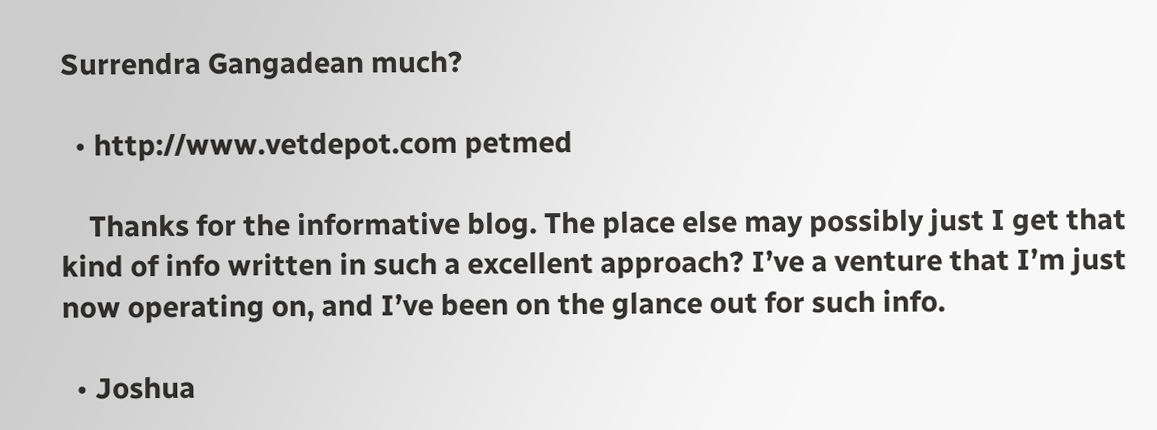Surrendra Gangadean much?

  • http://www.vetdepot.com petmed

    Thanks for the informative blog. The place else may possibly just I get that kind of info written in such a excellent approach? I’ve a venture that I’m just now operating on, and I’ve been on the glance out for such info.

  • Joshua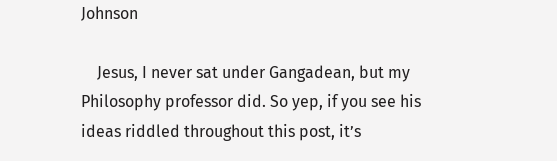Johnson

    Jesus, I never sat under Gangadean, but my Philosophy professor did. So yep, if you see his ideas riddled throughout this post, it’s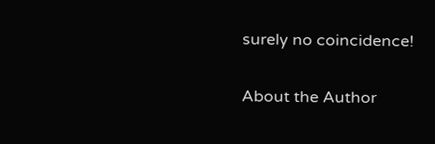surely no coincidence!


About the Author